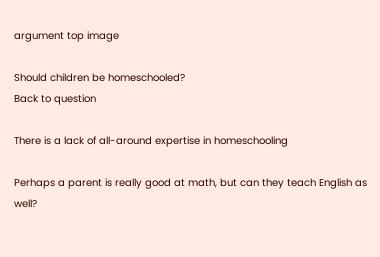argument top image

Should children be homeschooled?
Back to question

There is a lack of all-around expertise in homeschooling

Perhaps a parent is really good at math, but can they teach English as well?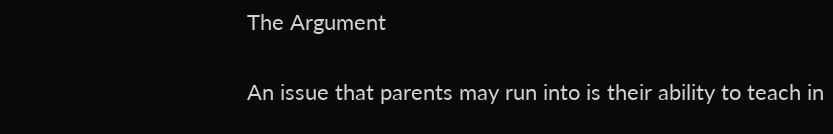The Argument

An issue that parents may run into is their ability to teach in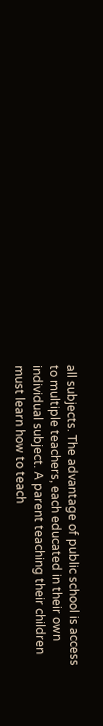all subjects. The advantage of public school is access to multiple teachers, each educated in their own individual subject. A parent teaching their children must learn how to teach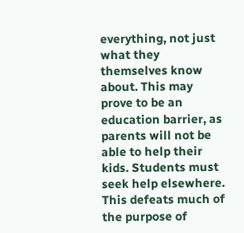everything, not just what they themselves know about. This may prove to be an education barrier, as parents will not be able to help their kids. Students must seek help elsewhere. This defeats much of the purpose of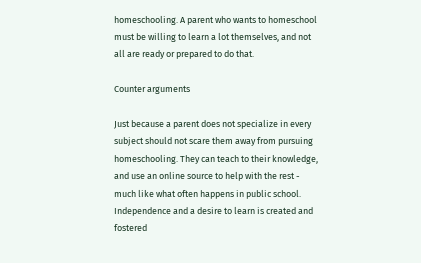homeschooling. A parent who wants to homeschool must be willing to learn a lot themselves, and not all are ready or prepared to do that.

Counter arguments

Just because a parent does not specialize in every subject should not scare them away from pursuing homeschooling. They can teach to their knowledge, and use an online source to help with the rest - much like what often happens in public school. Independence and a desire to learn is created and fostered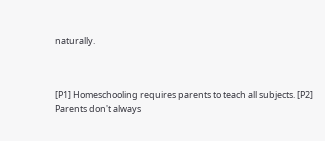naturally.



[P1] Homeschooling requires parents to teach all subjects. [P2] Parents don't always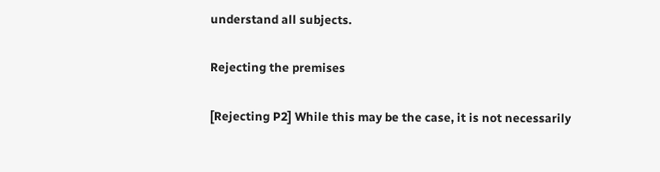understand all subjects.

Rejecting the premises

[Rejecting P2] While this may be the case, it is not necessarily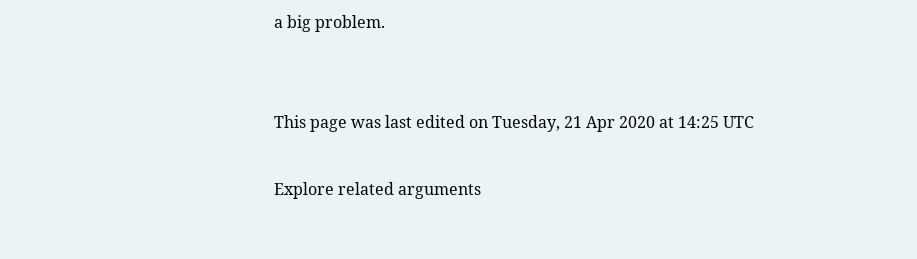a big problem.


This page was last edited on Tuesday, 21 Apr 2020 at 14:25 UTC

Explore related arguments